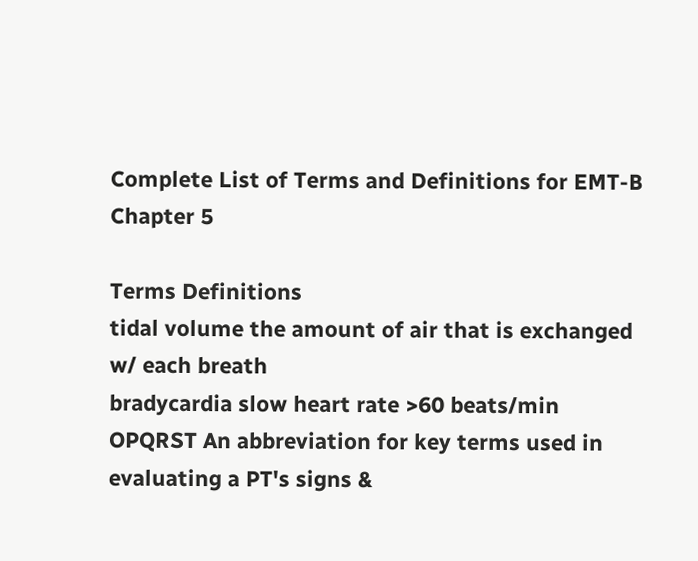Complete List of Terms and Definitions for EMT-B Chapter 5

Terms Definitions
tidal volume the amount of air that is exchanged w/ each breath
bradycardia slow heart rate >60 beats/min
OPQRST An abbreviation for key terms used in evaluating a PT's signs &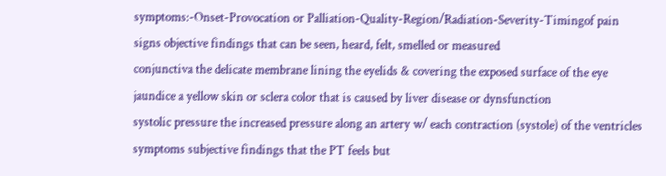symptoms:-Onset-Provocation or Palliation-Quality-Region/Radiation-Severity-Timingof pain
signs objective findings that can be seen, heard, felt, smelled or measured
conjunctiva the delicate membrane lining the eyelids & covering the exposed surface of the eye
jaundice a yellow skin or sclera color that is caused by liver disease or dynsfunction
systolic pressure the increased pressure along an artery w/ each contraction (systole) of the ventricles
symptoms subjective findings that the PT feels but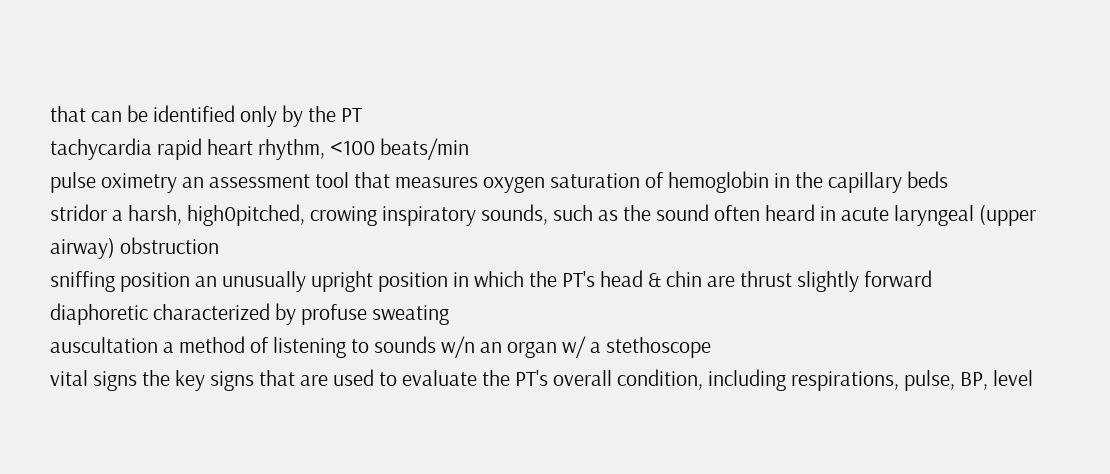that can be identified only by the PT
tachycardia rapid heart rhythm, <100 beats/min
pulse oximetry an assessment tool that measures oxygen saturation of hemoglobin in the capillary beds
stridor a harsh, high0pitched, crowing inspiratory sounds, such as the sound often heard in acute laryngeal (upper airway) obstruction
sniffing position an unusually upright position in which the PT's head & chin are thrust slightly forward
diaphoretic characterized by profuse sweating
auscultation a method of listening to sounds w/n an organ w/ a stethoscope
vital signs the key signs that are used to evaluate the PT's overall condition, including respirations, pulse, BP, level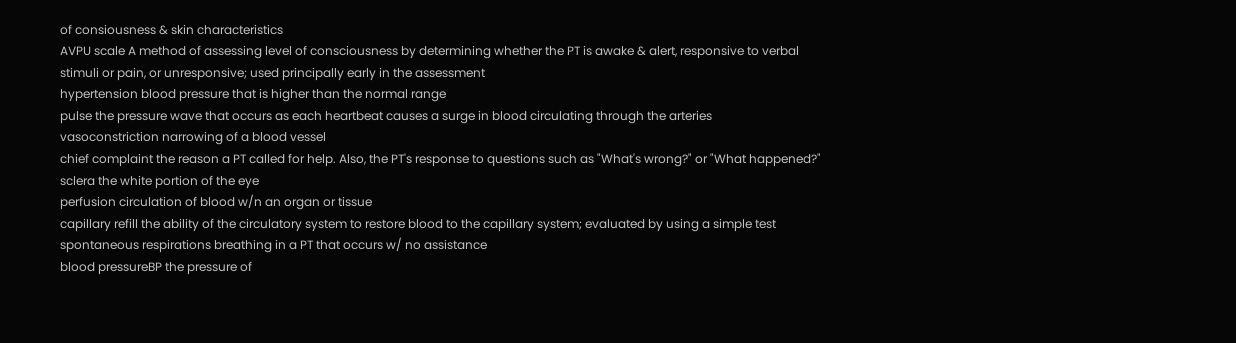of consiousness & skin characteristics
AVPU scale A method of assessing level of consciousness by determining whether the PT is awake & alert, responsive to verbal stimuli or pain, or unresponsive; used principally early in the assessment
hypertension blood pressure that is higher than the normal range
pulse the pressure wave that occurs as each heartbeat causes a surge in blood circulating through the arteries
vasoconstriction narrowing of a blood vessel
chief complaint the reason a PT called for help. Also, the PT's response to questions such as "What's wrong?" or "What happened?"
sclera the white portion of the eye
perfusion circulation of blood w/n an organ or tissue
capillary refill the ability of the circulatory system to restore blood to the capillary system; evaluated by using a simple test
spontaneous respirations breathing in a PT that occurs w/ no assistance
blood pressureBP the pressure of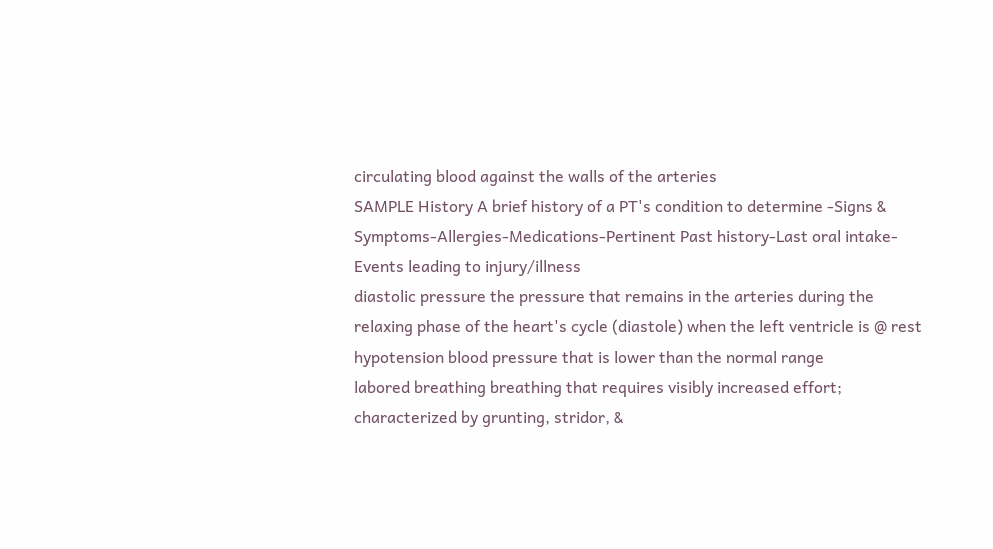circulating blood against the walls of the arteries
SAMPLE History A brief history of a PT's condition to determine -Signs & Symptoms-Allergies-Medications-Pertinent Past history-Last oral intake-Events leading to injury/illness
diastolic pressure the pressure that remains in the arteries during the relaxing phase of the heart's cycle (diastole) when the left ventricle is @ rest
hypotension blood pressure that is lower than the normal range
labored breathing breathing that requires visibly increased effort; characterized by grunting, stridor, &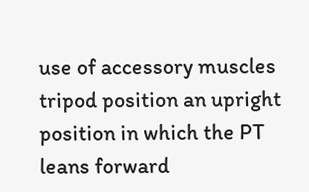use of accessory muscles
tripod position an upright position in which the PT leans forward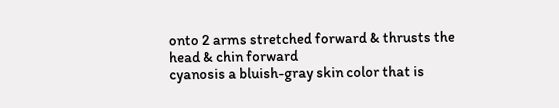onto 2 arms stretched forward & thrusts the head & chin forward
cyanosis a bluish-gray skin color that is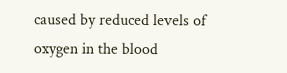caused by reduced levels of oxygen in the blood